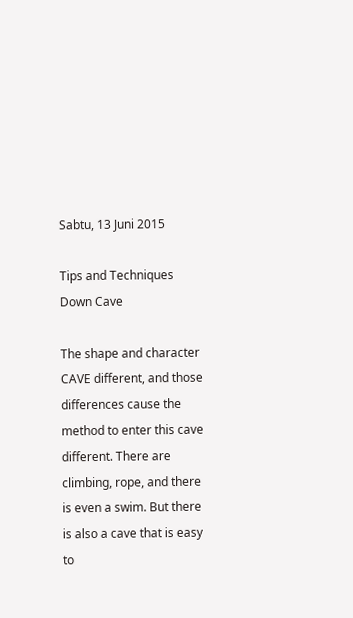Sabtu, 13 Juni 2015

Tips and Techniques Down Cave

The shape and character CAVE different, and those differences cause the method to enter this cave different. There are climbing, rope, and there is even a swim. But there is also a cave that is easy to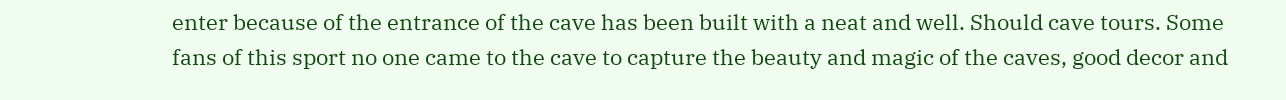enter because of the entrance of the cave has been built with a neat and well. Should cave tours. Some fans of this sport no one came to the cave to capture the beauty and magic of the caves, good decor and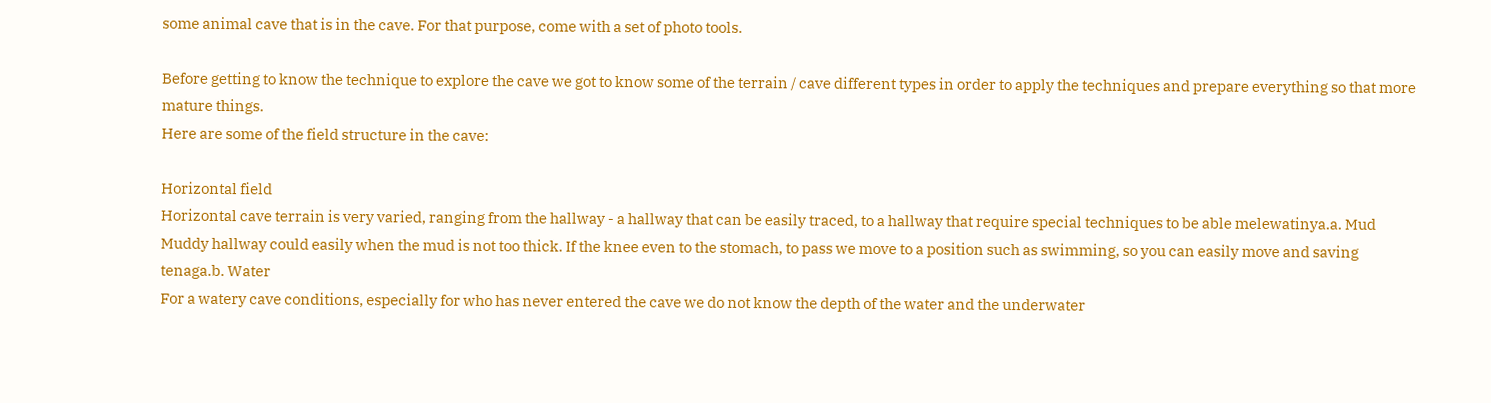some animal cave that is in the cave. For that purpose, come with a set of photo tools.

Before getting to know the technique to explore the cave we got to know some of the terrain / cave different types in order to apply the techniques and prepare everything so that more mature things.
Here are some of the field structure in the cave:

Horizontal field
Horizontal cave terrain is very varied, ranging from the hallway - a hallway that can be easily traced, to a hallway that require special techniques to be able melewatinya.a. Mud
Muddy hallway could easily when the mud is not too thick. If the knee even to the stomach, to pass we move to a position such as swimming, so you can easily move and saving tenaga.b. Water
For a watery cave conditions, especially for who has never entered the cave we do not know the depth of the water and the underwater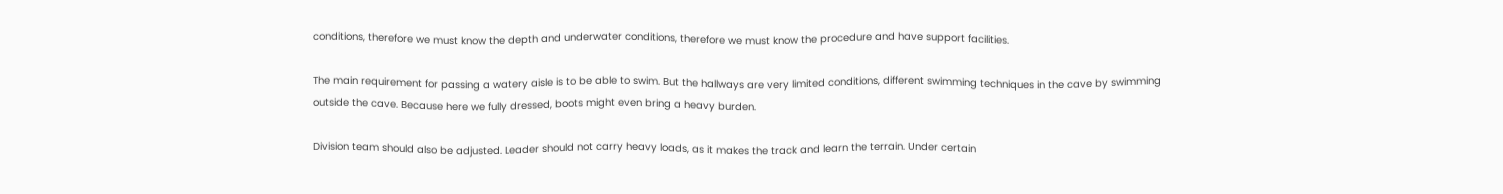conditions, therefore we must know the depth and underwater conditions, therefore we must know the procedure and have support facilities.

The main requirement for passing a watery aisle is to be able to swim. But the hallways are very limited conditions, different swimming techniques in the cave by swimming outside the cave. Because here we fully dressed, boots might even bring a heavy burden.

Division team should also be adjusted. Leader should not carry heavy loads, as it makes the track and learn the terrain. Under certain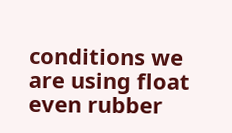conditions we are using float even rubber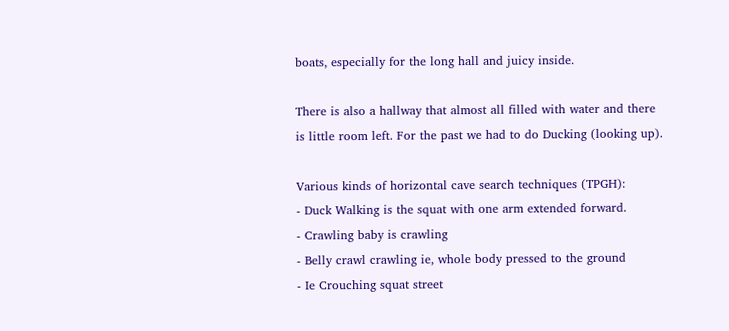boats, especially for the long hall and juicy inside.

There is also a hallway that almost all filled with water and there is little room left. For the past we had to do Ducking (looking up).

Various kinds of horizontal cave search techniques (TPGH):
- Duck Walking is the squat with one arm extended forward.
- Crawling baby is crawling
- Belly crawl crawling ie, whole body pressed to the ground
- Ie Crouching squat street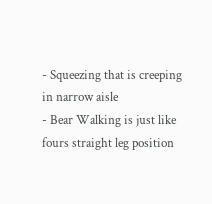- Squeezing that is creeping in narrow aisle
- Bear Walking is just like fours straight leg position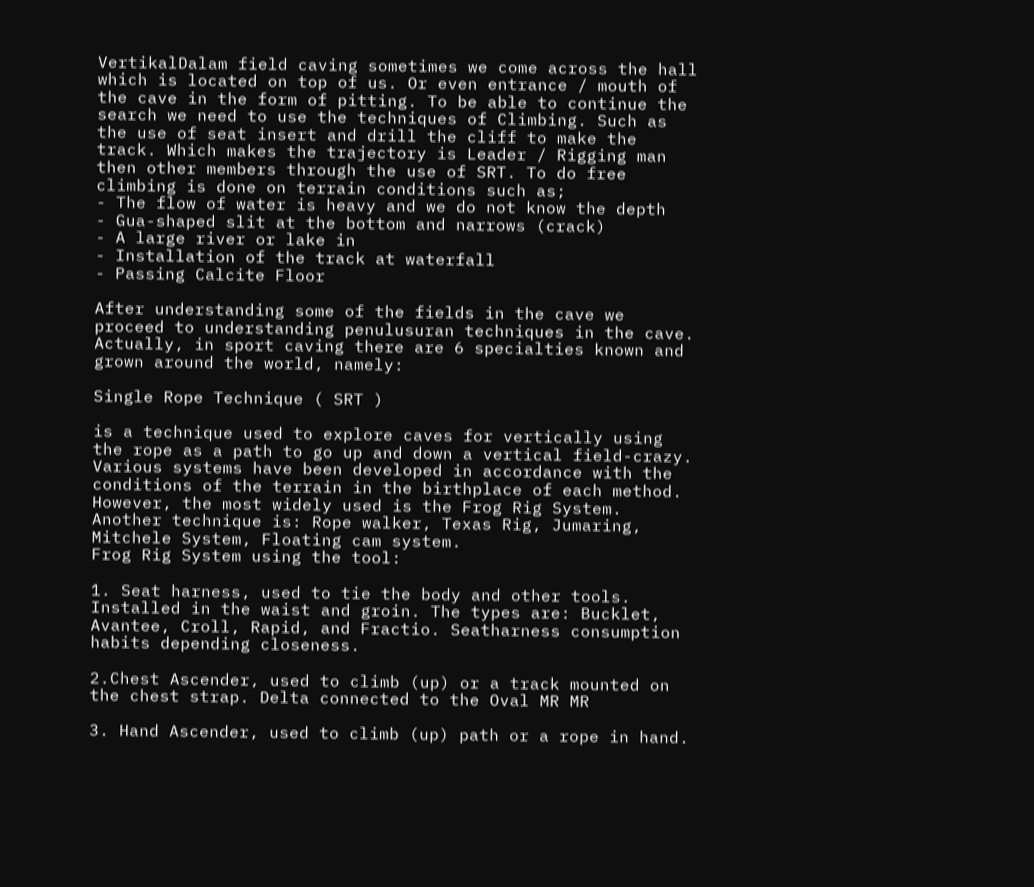VertikalDalam field caving sometimes we come across the hall which is located on top of us. Or even entrance / mouth of the cave in the form of pitting. To be able to continue the search we need to use the techniques of Climbing. Such as the use of seat insert and drill the cliff to make the track. Which makes the trajectory is Leader / Rigging man then other members through the use of SRT. To do free climbing is done on terrain conditions such as;
- The flow of water is heavy and we do not know the depth
- Gua-shaped slit at the bottom and narrows (crack)
- A large river or lake in
- Installation of the track at waterfall
- Passing Calcite Floor

After understanding some of the fields in the cave we proceed to understanding penulusuran techniques in the cave. Actually, in sport caving there are 6 specialties known and grown around the world, namely:

Single Rope Technique ( SRT )

is a technique used to explore caves for vertically using the rope as a path to go up and down a vertical field-crazy. Various systems have been developed in accordance with the conditions of the terrain in the birthplace of each method. However, the most widely used is the Frog Rig System.
Another technique is: Rope walker, Texas Rig, Jumaring, Mitchele System, Floating cam system.
Frog Rig System using the tool:

1. Seat harness, used to tie the body and other tools. Installed in the waist and groin. The types are: Bucklet, Avantee, Croll, Rapid, and Fractio. Seatharness consumption habits depending closeness.

2.Chest Ascender, used to climb (up) or a track mounted on the chest strap. Delta connected to the Oval MR MR

3. Hand Ascender, used to climb (up) path or a rope in hand.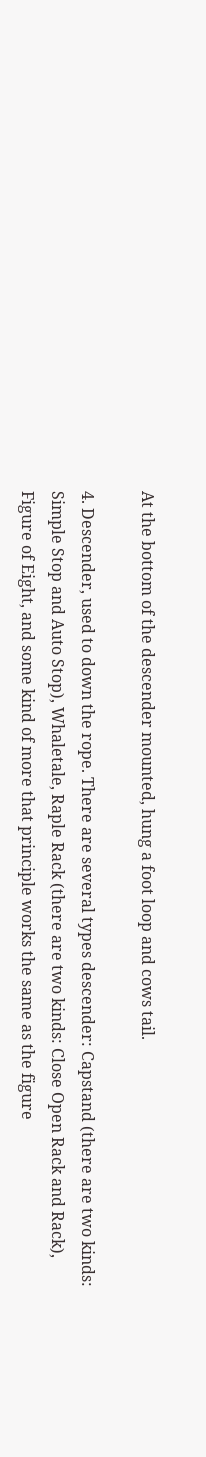At the bottom of the descender mounted, hung a foot loop and cows tail.

4. Descender, used to down the rope. There are several types descender: Capstand (there are two kinds: Simple Stop and Auto Stop), Whaletale, Raple Rack (there are two kinds: Close Open Rack and Rack), Figure of Eight, and some kind of more that principle works the same as the figure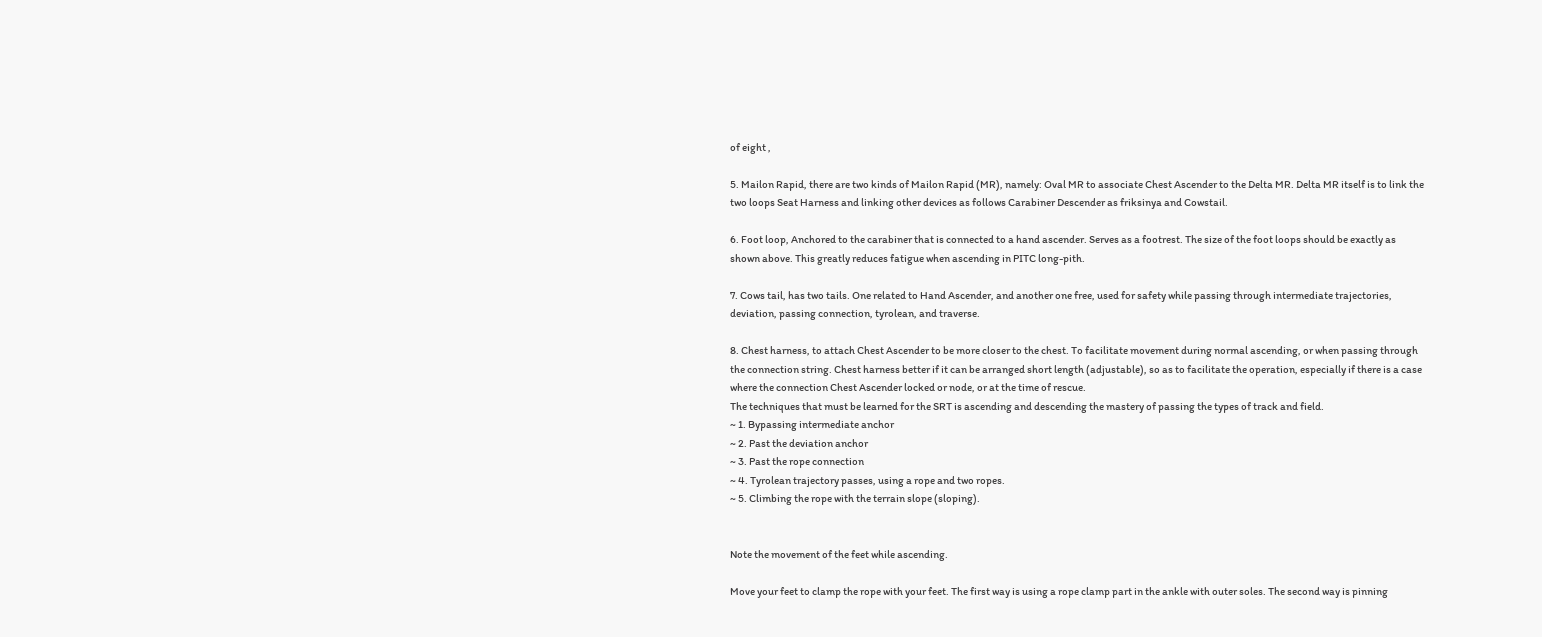of eight ,

5. Mailon Rapid, there are two kinds of Mailon Rapid (MR), namely: Oval MR to associate Chest Ascender to the Delta MR. Delta MR itself is to link the two loops Seat Harness and linking other devices as follows Carabiner Descender as friksinya and Cowstail.

6. Foot loop, Anchored to the carabiner that is connected to a hand ascender. Serves as a footrest. The size of the foot loops should be exactly as shown above. This greatly reduces fatigue when ascending in PITC long-pith.

7. Cows tail, has two tails. One related to Hand Ascender, and another one free, used for safety while passing through intermediate trajectories, deviation, passing connection, tyrolean, and traverse.

8. Chest harness, to attach Chest Ascender to be more closer to the chest. To facilitate movement during normal ascending, or when passing through the connection string. Chest harness better if it can be arranged short length (adjustable), so as to facilitate the operation, especially if there is a case where the connection Chest Ascender locked or node, or at the time of rescue.
The techniques that must be learned for the SRT is ascending and descending the mastery of passing the types of track and field.
~ 1. Bypassing intermediate anchor
~ 2. Past the deviation anchor
~ 3. Past the rope connection
~ 4. Tyrolean trajectory passes, using a rope and two ropes.
~ 5. Climbing the rope with the terrain slope (sloping).


Note the movement of the feet while ascending.

Move your feet to clamp the rope with your feet. The first way is using a rope clamp part in the ankle with outer soles. The second way is pinning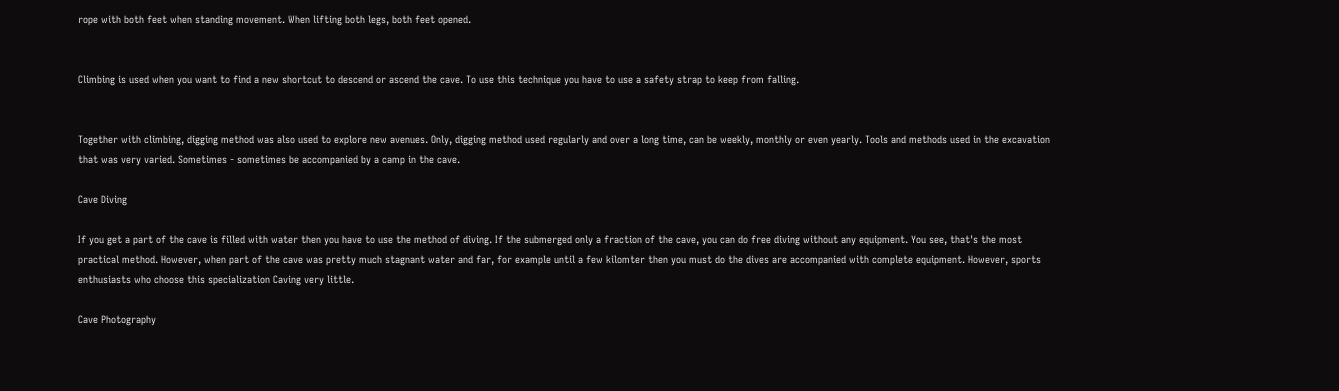rope with both feet when standing movement. When lifting both legs, both feet opened.


Climbing is used when you want to find a new shortcut to descend or ascend the cave. To use this technique you have to use a safety strap to keep from falling.


Together with climbing, digging method was also used to explore new avenues. Only, digging method used regularly and over a long time, can be weekly, monthly or even yearly. Tools and methods used in the excavation that was very varied. Sometimes - sometimes be accompanied by a camp in the cave.

Cave Diving

If you get a part of the cave is filled with water then you have to use the method of diving. If the submerged only a fraction of the cave, you can do free diving without any equipment. You see, that's the most practical method. However, when part of the cave was pretty much stagnant water and far, for example until a few kilomter then you must do the dives are accompanied with complete equipment. However, sports enthusiasts who choose this specialization Caving very little.

Cave Photography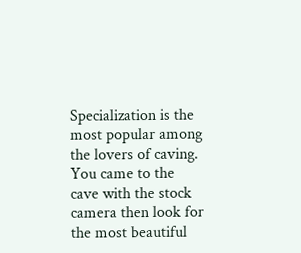Specialization is the most popular among the lovers of caving. You came to the cave with the stock camera then look for the most beautiful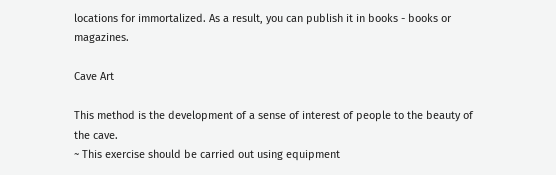locations for immortalized. As a result, you can publish it in books - books or magazines.

Cave Art

This method is the development of a sense of interest of people to the beauty of the cave.
~ This exercise should be carried out using equipment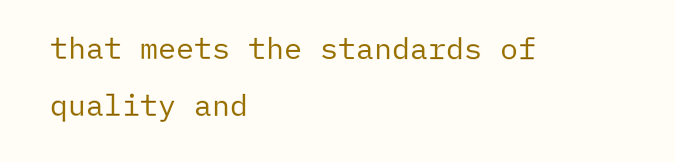that meets the standards of quality and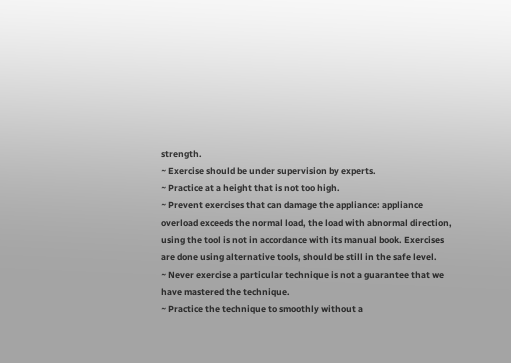strength.
~ Exercise should be under supervision by experts.
~ Practice at a height that is not too high.
~ Prevent exercises that can damage the appliance: appliance overload exceeds the normal load, the load with abnormal direction, using the tool is not in accordance with its manual book. Exercises are done using alternative tools, should be still in the safe level.
~ Never exercise a particular technique is not a guarantee that we have mastered the technique.
~ Practice the technique to smoothly without a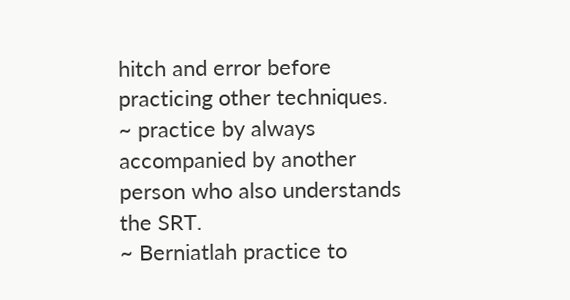hitch and error before practicing other techniques.
~ practice by always accompanied by another person who also understands the SRT.
~ Berniatlah practice to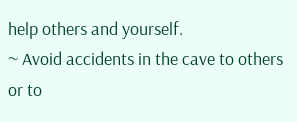help others and yourself.
~ Avoid accidents in the cave to others or to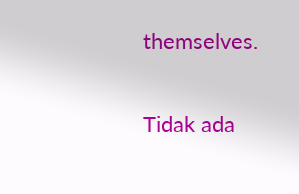themselves.

Tidak ada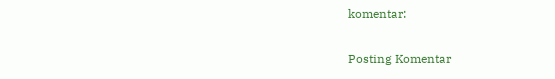komentar:

Posting Komentar